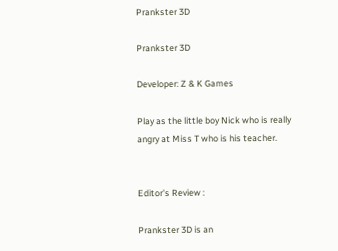Prankster 3D

Prankster 3D

Developer: Z & K Games

Play as the little boy Nick who is really angry at Miss T who is his teacher.


Editor's Review :

Prankster 3D is an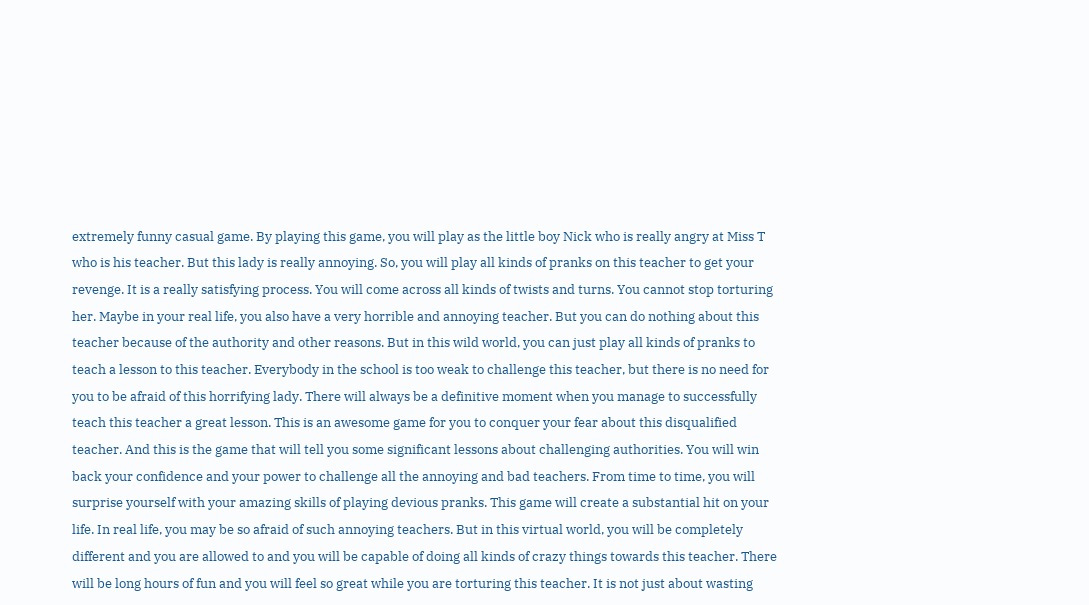extremely funny casual game. By playing this game, you will play as the little boy Nick who is really angry at Miss T who is his teacher. But this lady is really annoying. So, you will play all kinds of pranks on this teacher to get your revenge. It is a really satisfying process. You will come across all kinds of twists and turns. You cannot stop torturing her. Maybe in your real life, you also have a very horrible and annoying teacher. But you can do nothing about this teacher because of the authority and other reasons. But in this wild world, you can just play all kinds of pranks to teach a lesson to this teacher. Everybody in the school is too weak to challenge this teacher, but there is no need for you to be afraid of this horrifying lady. There will always be a definitive moment when you manage to successfully teach this teacher a great lesson. This is an awesome game for you to conquer your fear about this disqualified teacher. And this is the game that will tell you some significant lessons about challenging authorities. You will win back your confidence and your power to challenge all the annoying and bad teachers. From time to time, you will surprise yourself with your amazing skills of playing devious pranks. This game will create a substantial hit on your life. In real life, you may be so afraid of such annoying teachers. But in this virtual world, you will be completely different and you are allowed to and you will be capable of doing all kinds of crazy things towards this teacher. There will be long hours of fun and you will feel so great while you are torturing this teacher. It is not just about wasting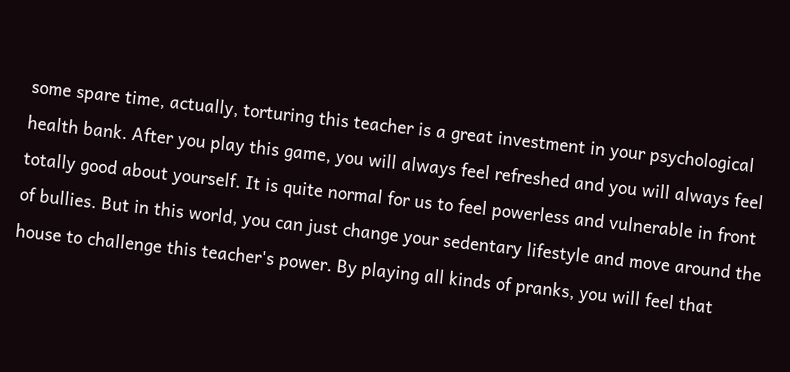some spare time, actually, torturing this teacher is a great investment in your psychological health bank. After you play this game, you will always feel refreshed and you will always feel totally good about yourself. It is quite normal for us to feel powerless and vulnerable in front of bullies. But in this world, you can just change your sedentary lifestyle and move around the house to challenge this teacher's power. By playing all kinds of pranks, you will feel that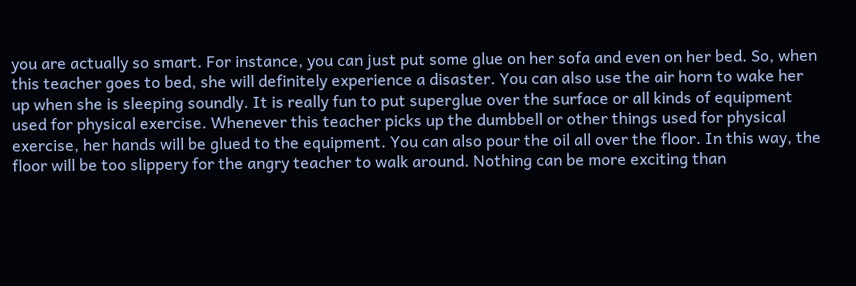you are actually so smart. For instance, you can just put some glue on her sofa and even on her bed. So, when this teacher goes to bed, she will definitely experience a disaster. You can also use the air horn to wake her up when she is sleeping soundly. It is really fun to put superglue over the surface or all kinds of equipment used for physical exercise. Whenever this teacher picks up the dumbbell or other things used for physical exercise, her hands will be glued to the equipment. You can also pour the oil all over the floor. In this way, the floor will be too slippery for the angry teacher to walk around. Nothing can be more exciting than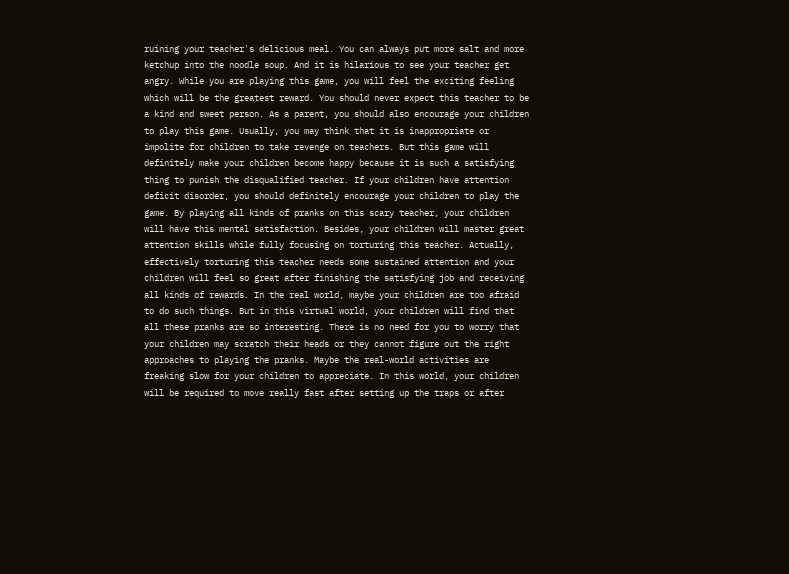ruining your teacher's delicious meal. You can always put more salt and more ketchup into the noodle soup. And it is hilarious to see your teacher get angry. While you are playing this game, you will feel the exciting feeling which will be the greatest reward. You should never expect this teacher to be a kind and sweet person. As a parent, you should also encourage your children to play this game. Usually, you may think that it is inappropriate or impolite for children to take revenge on teachers. But this game will definitely make your children become happy because it is such a satisfying thing to punish the disqualified teacher. If your children have attention deficit disorder, you should definitely encourage your children to play the game. By playing all kinds of pranks on this scary teacher, your children will have this mental satisfaction. Besides, your children will master great attention skills while fully focusing on torturing this teacher. Actually, effectively torturing this teacher needs some sustained attention and your children will feel so great after finishing the satisfying job and receiving all kinds of rewards. In the real world, maybe your children are too afraid to do such things. But in this virtual world, your children will find that all these pranks are so interesting. There is no need for you to worry that your children may scratch their heads or they cannot figure out the right approaches to playing the pranks. Maybe the real-world activities are freaking slow for your children to appreciate. In this world, your children will be required to move really fast after setting up the traps or after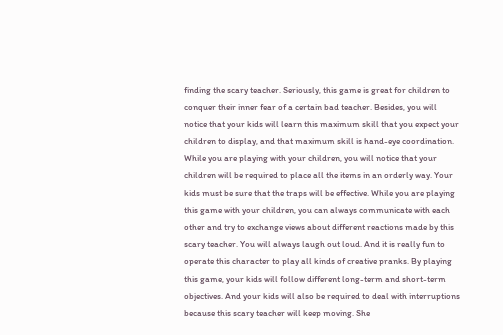finding the scary teacher. Seriously, this game is great for children to conquer their inner fear of a certain bad teacher. Besides, you will notice that your kids will learn this maximum skill that you expect your children to display, and that maximum skill is hand-eye coordination. While you are playing with your children, you will notice that your children will be required to place all the items in an orderly way. Your kids must be sure that the traps will be effective. While you are playing this game with your children, you can always communicate with each other and try to exchange views about different reactions made by this scary teacher. You will always laugh out loud. And it is really fun to operate this character to play all kinds of creative pranks. By playing this game, your kids will follow different long-term and short-term objectives. And your kids will also be required to deal with interruptions because this scary teacher will keep moving. She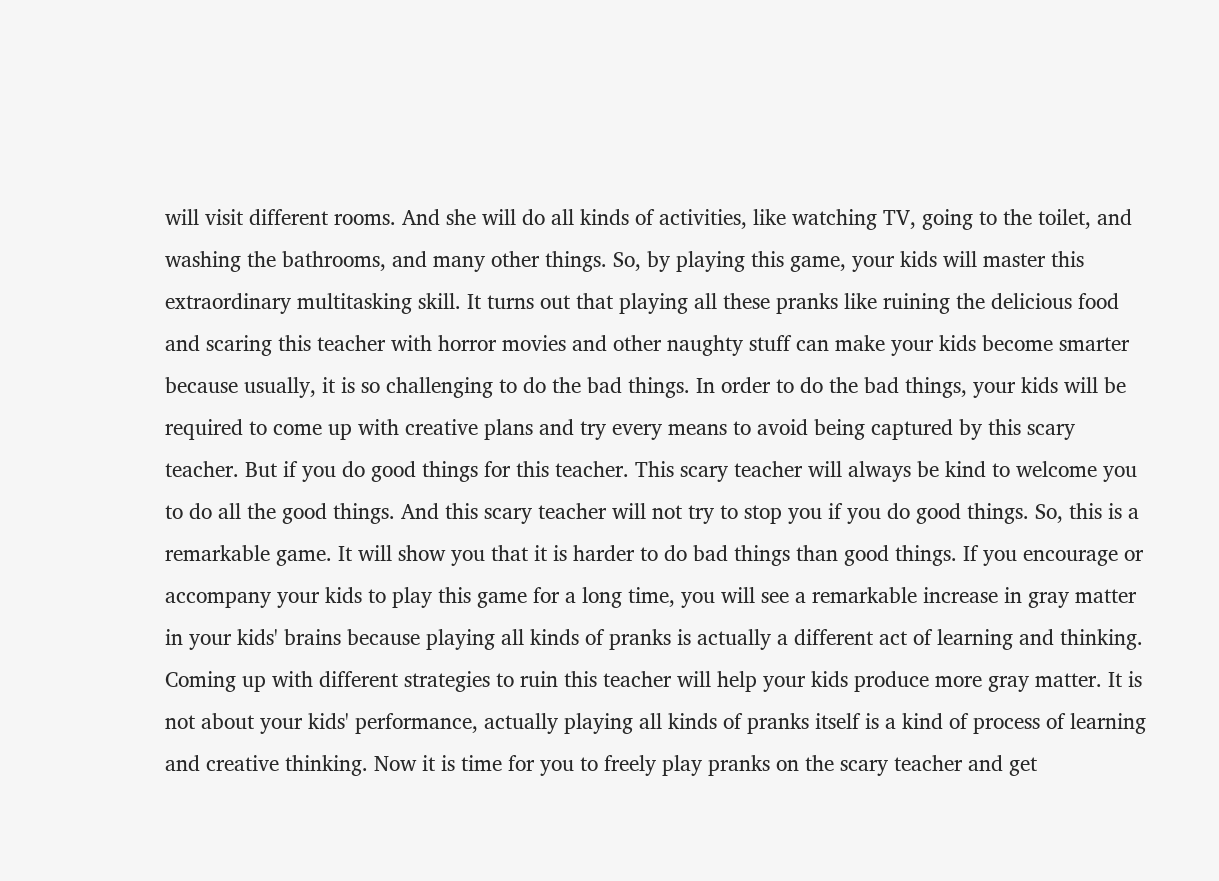will visit different rooms. And she will do all kinds of activities, like watching TV, going to the toilet, and washing the bathrooms, and many other things. So, by playing this game, your kids will master this extraordinary multitasking skill. It turns out that playing all these pranks like ruining the delicious food and scaring this teacher with horror movies and other naughty stuff can make your kids become smarter because usually, it is so challenging to do the bad things. In order to do the bad things, your kids will be required to come up with creative plans and try every means to avoid being captured by this scary teacher. But if you do good things for this teacher. This scary teacher will always be kind to welcome you to do all the good things. And this scary teacher will not try to stop you if you do good things. So, this is a remarkable game. It will show you that it is harder to do bad things than good things. If you encourage or accompany your kids to play this game for a long time, you will see a remarkable increase in gray matter in your kids' brains because playing all kinds of pranks is actually a different act of learning and thinking. Coming up with different strategies to ruin this teacher will help your kids produce more gray matter. It is not about your kids' performance, actually playing all kinds of pranks itself is a kind of process of learning and creative thinking. Now it is time for you to freely play pranks on the scary teacher and get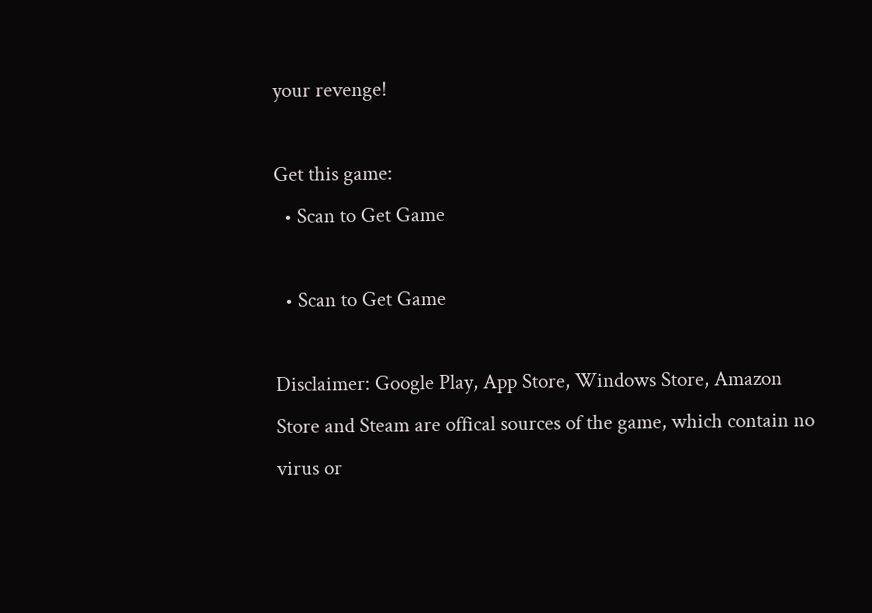your revenge!

Get this game:
  • Scan to Get Game

  • Scan to Get Game

Disclaimer: Google Play, App Store, Windows Store, Amazon Store and Steam are offical sources of the game, which contain no virus or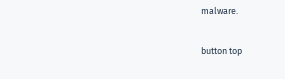malware.

button top